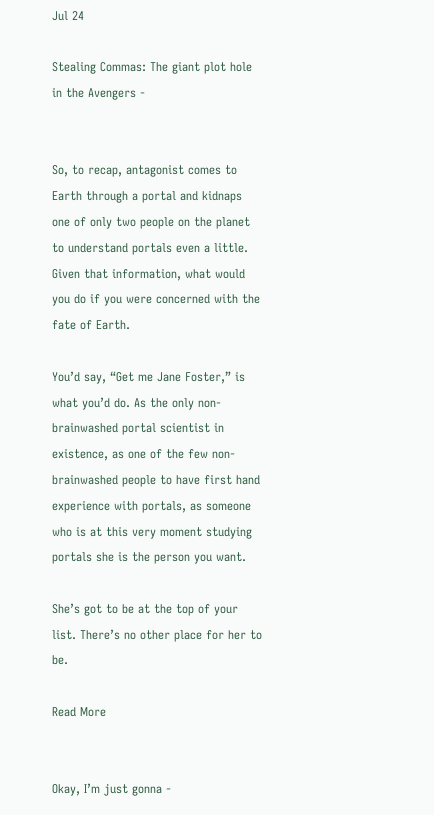Jul 24

Stealing Commas: The giant plot hole in the Avengers -


So, to recap, antagonist comes to Earth through a portal and kidnaps one of only two people on the planet to understand portals even a little. Given that information, what would you do if you were concerned with the fate of Earth.

You’d say, “Get me Jane Foster,” is what you’d do. As the only non-brainwashed portal scientist in existence, as one of the few non-brainwashed people to have first hand experience with portals, as someone who is at this very moment studying portals she is the person you want.

She’s got to be at the top of your list. There’s no other place for her to be.

Read More


Okay, I’m just gonna -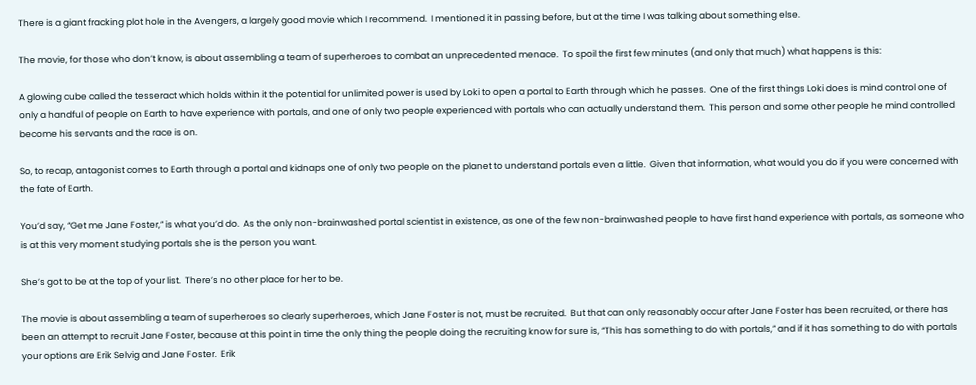There is a giant fracking plot hole in the Avengers, a largely good movie which I recommend.  I mentioned it in passing before, but at the time I was talking about something else.

The movie, for those who don’t know, is about assembling a team of superheroes to combat an unprecedented menace.  To spoil the first few minutes (and only that much) what happens is this:

A glowing cube called the tesseract which holds within it the potential for unlimited power is used by Loki to open a portal to Earth through which he passes.  One of the first things Loki does is mind control one of only a handful of people on Earth to have experience with portals, and one of only two people experienced with portals who can actually understand them.  This person and some other people he mind controlled become his servants and the race is on.

So, to recap, antagonist comes to Earth through a portal and kidnaps one of only two people on the planet to understand portals even a little.  Given that information, what would you do if you were concerned with the fate of Earth.

You’d say, “Get me Jane Foster,” is what you’d do.  As the only non-brainwashed portal scientist in existence, as one of the few non-brainwashed people to have first hand experience with portals, as someone who is at this very moment studying portals she is the person you want.

She’s got to be at the top of your list.  There’s no other place for her to be.

The movie is about assembling a team of superheroes so clearly superheroes, which Jane Foster is not, must be recruited.  But that can only reasonably occur after Jane Foster has been recruited, or there has been an attempt to recruit Jane Foster, because at this point in time the only thing the people doing the recruiting know for sure is, “This has something to do with portals,” and if it has something to do with portals your options are Erik Selvig and Jane Foster.  Erik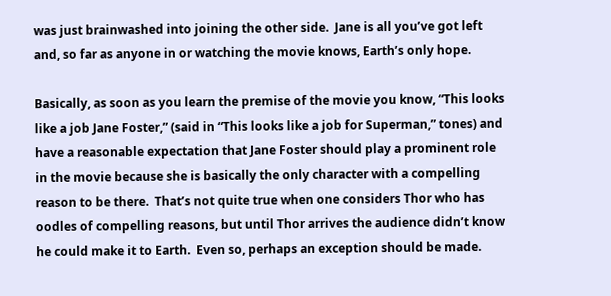was just brainwashed into joining the other side.  Jane is all you’ve got left and, so far as anyone in or watching the movie knows, Earth’s only hope.

Basically, as soon as you learn the premise of the movie you know, “This looks like a job Jane Foster,” (said in “This looks like a job for Superman,” tones) and have a reasonable expectation that Jane Foster should play a prominent role in the movie because she is basically the only character with a compelling reason to be there.  That’s not quite true when one considers Thor who has oodles of compelling reasons, but until Thor arrives the audience didn’t know he could make it to Earth.  Even so, perhaps an exception should be made.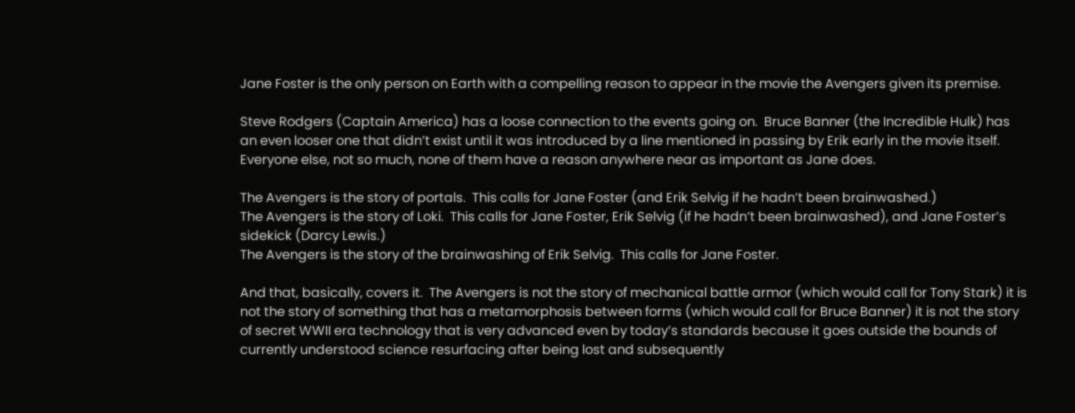Jane Foster is the only person on Earth with a compelling reason to appear in the movie the Avengers given its premise.

Steve Rodgers (Captain America) has a loose connection to the events going on.  Bruce Banner (the Incredible Hulk) has an even looser one that didn’t exist until it was introduced by a line mentioned in passing by Erik early in the movie itself.  Everyone else, not so much, none of them have a reason anywhere near as important as Jane does.

The Avengers is the story of portals.  This calls for Jane Foster (and Erik Selvig if he hadn’t been brainwashed.)
The Avengers is the story of Loki.  This calls for Jane Foster, Erik Selvig (if he hadn’t been brainwashed), and Jane Foster’s sidekick (Darcy Lewis.)
The Avengers is the story of the brainwashing of Erik Selvig.  This calls for Jane Foster.

And that, basically, covers it.  The Avengers is not the story of mechanical battle armor (which would call for Tony Stark) it is not the story of something that has a metamorphosis between forms (which would call for Bruce Banner) it is not the story of secret WWII era technology that is very advanced even by today’s standards because it goes outside the bounds of currently understood science resurfacing after being lost and subsequently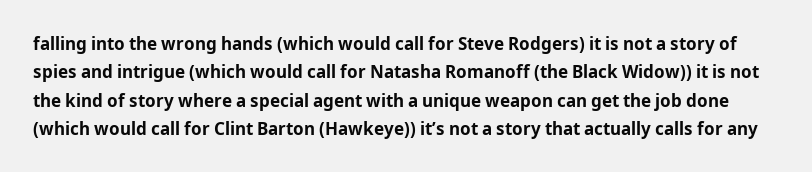falling into the wrong hands (which would call for Steve Rodgers) it is not a story of spies and intrigue (which would call for Natasha Romanoff (the Black Widow)) it is not the kind of story where a special agent with a unique weapon can get the job done (which would call for Clint Barton (Hawkeye)) it’s not a story that actually calls for any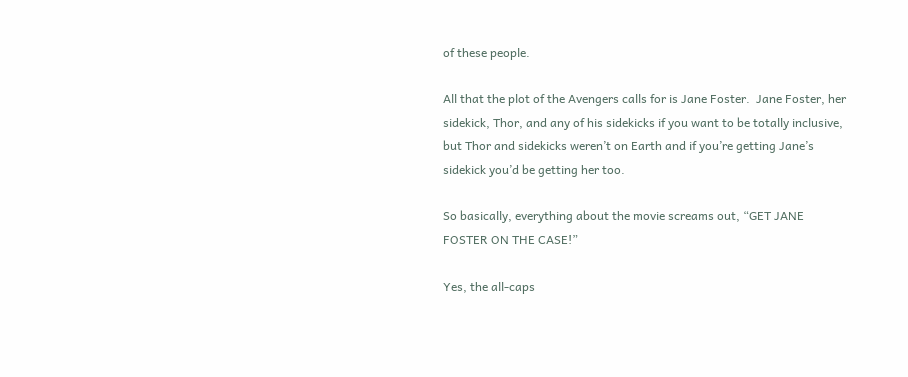of these people.

All that the plot of the Avengers calls for is Jane Foster.  Jane Foster, her sidekick, Thor, and any of his sidekicks if you want to be totally inclusive, but Thor and sidekicks weren’t on Earth and if you’re getting Jane’s sidekick you’d be getting her too.

So basically, everything about the movie screams out, “GET JANE FOSTER ON THE CASE!”

Yes, the all-caps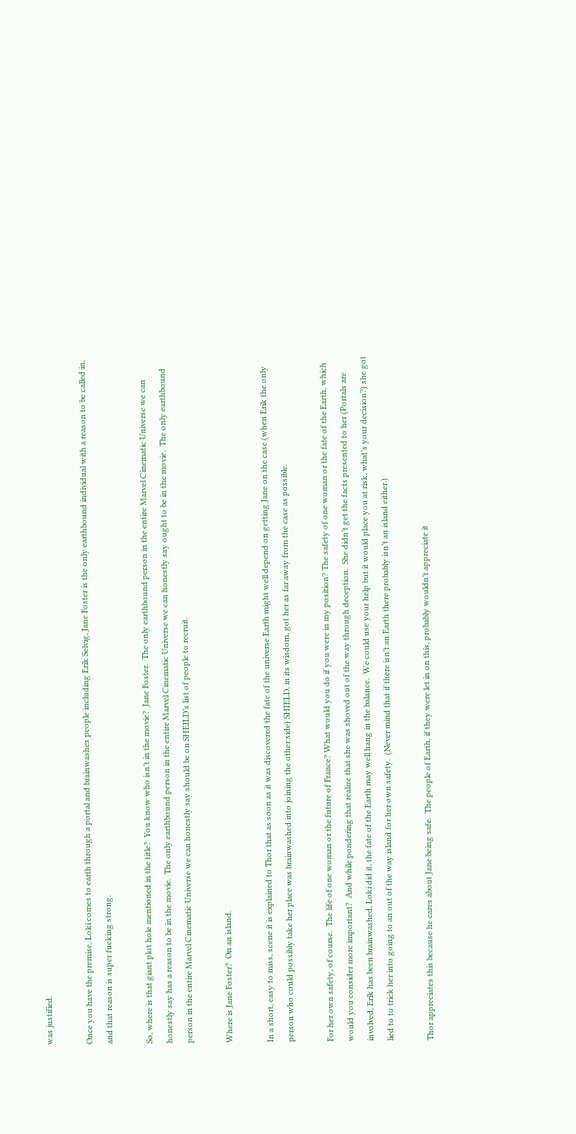was justified.

Once you have the premise, Loki comes to earth through a portal and brainwashes people including Erik Selvig, Jane Foster is the only earthbound individual with a reason to be called in, and that reason is super fucking strong.

So, where is that giant plot hole mentioned in the title?  You know who isn’t in the movie?  Jane Foster.  The only earthbound person in the entire Marvel Cinematic Universe we can honestly say has a reason to be in the movie.  The only earthbound person in the entire Marvel Cinematic Universe we can honestly say ought to be in the movie.  The only earthbound person in the entire Marvel Cinematic Universe we can honestly say should be on SHEILD’s list of people to recruit.

Where is Jane Foster?  On an island.

In a short, easy to miss, scene it is explained to Thor that as soon as it was discovered the fate of the universe Earth might well depend on getting Jane on the case (when Erik the only person who could possibly take her place was brainwashed into joining the other side) SHIELD, in its wisdom, got her as far away from the case as possible.

For her own safety, of course.  The life of one woman or the future of France? What would you do if you were in my position? The safety of one woman or the fate of the Earth, which would you consider more important?  And while pondering that realize that she was shoved out of the way through deception.  She didn’t get the facts presented to her (Portals are involved, Erik has been brainwashed, Loki did it, the fate of the Earth may well hang in the balance.  We could use your help but it would place you at risk, what’s your decision?) she got lied to to trick her into going to an out of the way island for her own safety.  (Never mind that if there isn’t an Earth there probably isn’t an island either.)

Thor appreciates this because he cares about Jane being safe.  The people of Earth, if they were let in on this, probably wouldn’t appreciate it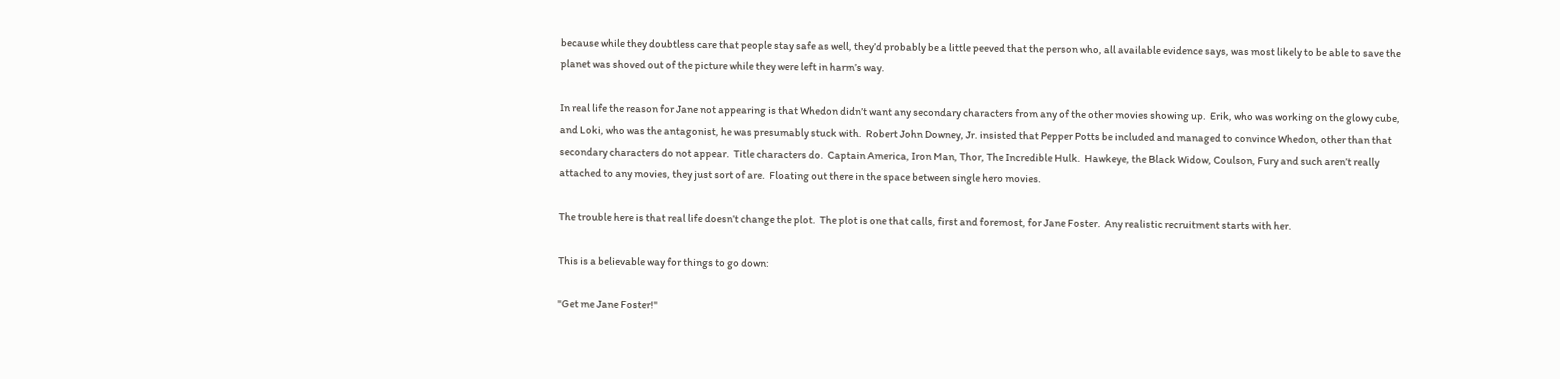because while they doubtless care that people stay safe as well, they’d probably be a little peeved that the person who, all available evidence says, was most likely to be able to save the planet was shoved out of the picture while they were left in harm’s way.

In real life the reason for Jane not appearing is that Whedon didn’t want any secondary characters from any of the other movies showing up.  Erik, who was working on the glowy cube, and Loki, who was the antagonist, he was presumably stuck with.  Robert John Downey, Jr. insisted that Pepper Potts be included and managed to convince Whedon, other than that secondary characters do not appear.  Title characters do.  Captain America, Iron Man, Thor, The Incredible Hulk.  Hawkeye, the Black Widow, Coulson, Fury and such aren’t really attached to any movies, they just sort of are.  Floating out there in the space between single hero movies.

The trouble here is that real life doesn’t change the plot.  The plot is one that calls, first and foremost, for Jane Foster.  Any realistic recruitment starts with her.

This is a believable way for things to go down:

"Get me Jane Foster!"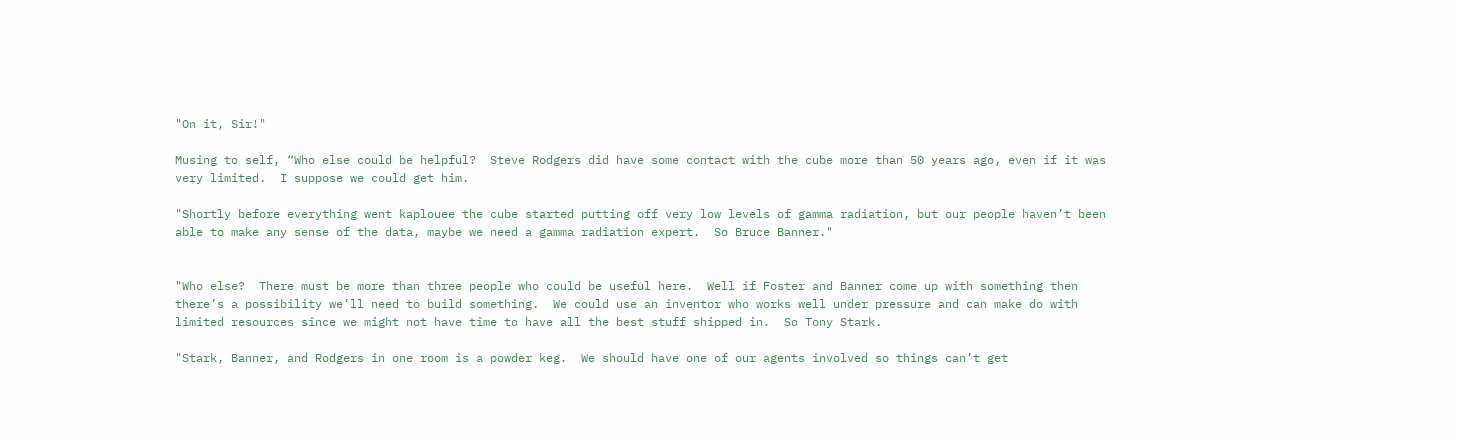"On it, Sir!"

Musing to self, “Who else could be helpful?  Steve Rodgers did have some contact with the cube more than 50 years ago, even if it was very limited.  I suppose we could get him.

"Shortly before everything went kaplouee the cube started putting off very low levels of gamma radiation, but our people haven’t been able to make any sense of the data, maybe we need a gamma radiation expert.  So Bruce Banner."


"Who else?  There must be more than three people who could be useful here.  Well if Foster and Banner come up with something then there’s a possibility we’ll need to build something.  We could use an inventor who works well under pressure and can make do with limited resources since we might not have time to have all the best stuff shipped in.  So Tony Stark.

"Stark, Banner, and Rodgers in one room is a powder keg.  We should have one of our agents involved so things can’t get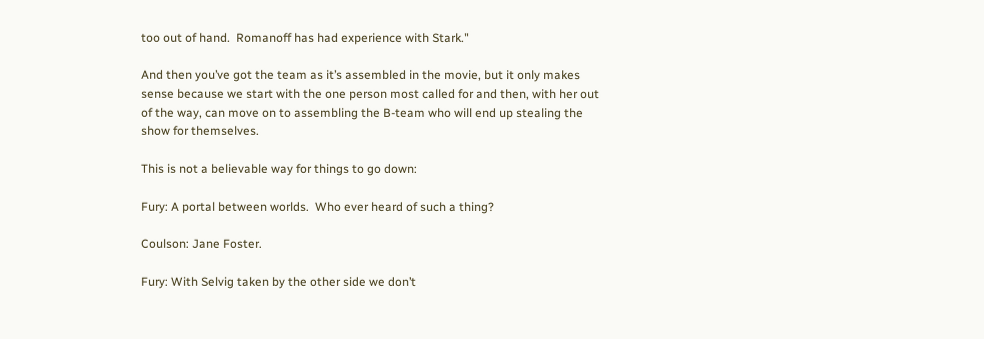too out of hand.  Romanoff has had experience with Stark."

And then you’ve got the team as it’s assembled in the movie, but it only makes sense because we start with the one person most called for and then, with her out of the way, can move on to assembling the B-team who will end up stealing the show for themselves.

This is not a believable way for things to go down:

Fury: A portal between worlds.  Who ever heard of such a thing?

Coulson: Jane Foster.

Fury: With Selvig taken by the other side we don’t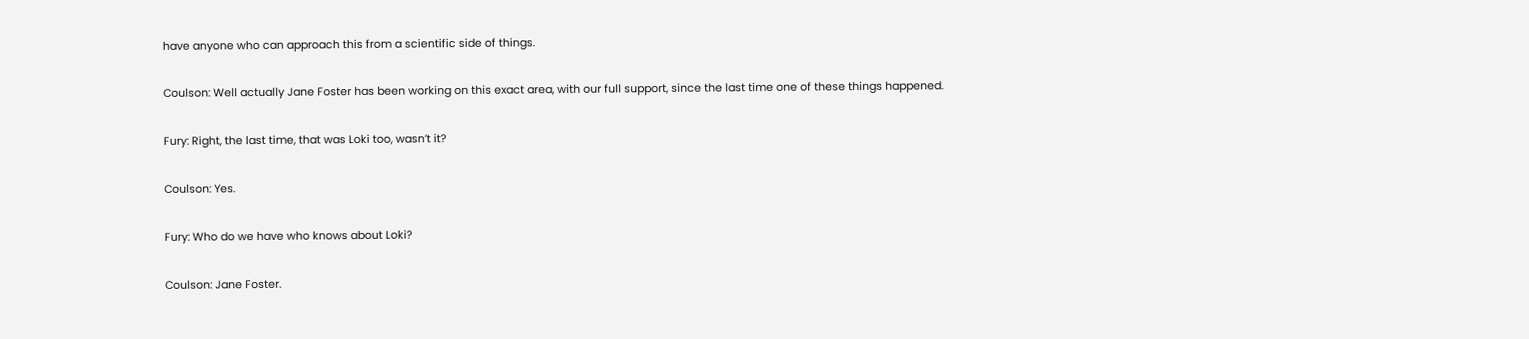have anyone who can approach this from a scientific side of things.

Coulson: Well actually Jane Foster has been working on this exact area, with our full support, since the last time one of these things happened.

Fury: Right, the last time, that was Loki too, wasn’t it?

Coulson: Yes.

Fury: Who do we have who knows about Loki?

Coulson: Jane Foster.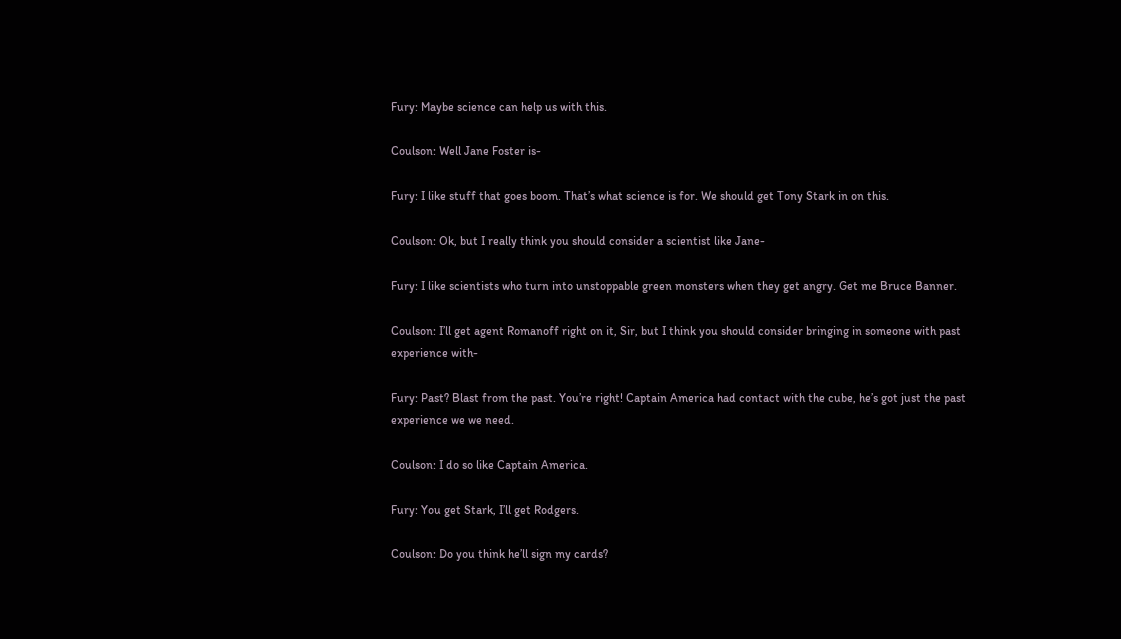Fury: Maybe science can help us with this.

Coulson: Well Jane Foster is-

Fury: I like stuff that goes boom. That’s what science is for. We should get Tony Stark in on this.

Coulson: Ok, but I really think you should consider a scientist like Jane-

Fury: I like scientists who turn into unstoppable green monsters when they get angry. Get me Bruce Banner.

Coulson: I’ll get agent Romanoff right on it, Sir, but I think you should consider bringing in someone with past experience with-

Fury: Past? Blast from the past. You’re right! Captain America had contact with the cube, he’s got just the past experience we we need.

Coulson: I do so like Captain America.

Fury: You get Stark, I’ll get Rodgers.

Coulson: Do you think he’ll sign my cards?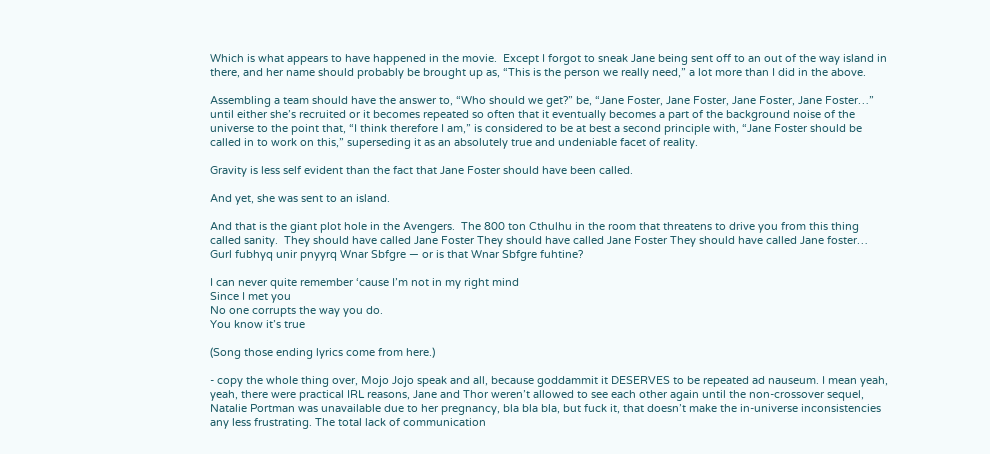Which is what appears to have happened in the movie.  Except I forgot to sneak Jane being sent off to an out of the way island in there, and her name should probably be brought up as, “This is the person we really need,” a lot more than I did in the above.

Assembling a team should have the answer to, “Who should we get?” be, “Jane Foster, Jane Foster, Jane Foster, Jane Foster…” until either she’s recruited or it becomes repeated so often that it eventually becomes a part of the background noise of the universe to the point that, “I think therefore I am,” is considered to be at best a second principle with, “Jane Foster should be called in to work on this,” superseding it as an absolutely true and undeniable facet of reality.

Gravity is less self evident than the fact that Jane Foster should have been called.

And yet, she was sent to an island.

And that is the giant plot hole in the Avengers.  The 800 ton Cthulhu in the room that threatens to drive you from this thing called sanity.  They should have called Jane Foster They should have called Jane Foster They should have called Jane foster… Gurl fubhyq unir pnyyrq Wnar Sbfgre — or is that Wnar Sbfgre fuhtine?

I can never quite remember ‘cause I’m not in my right mind
Since I met you
No one corrupts the way you do.
You know it’s true

(Song those ending lyrics come from here.)

- copy the whole thing over, Mojo Jojo speak and all, because goddammit it DESERVES to be repeated ad nauseum. I mean yeah, yeah, there were practical IRL reasons, Jane and Thor weren’t allowed to see each other again until the non-crossover sequel, Natalie Portman was unavailable due to her pregnancy, bla bla bla, but fuck it, that doesn’t make the in-universe inconsistencies any less frustrating. The total lack of communication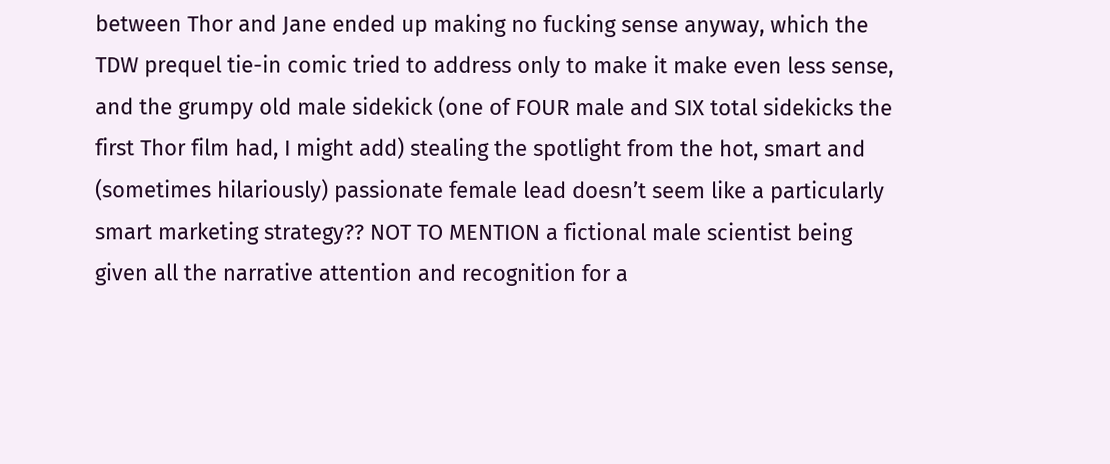between Thor and Jane ended up making no fucking sense anyway, which the TDW prequel tie-in comic tried to address only to make it make even less sense, and the grumpy old male sidekick (one of FOUR male and SIX total sidekicks the first Thor film had, I might add) stealing the spotlight from the hot, smart and (sometimes hilariously) passionate female lead doesn’t seem like a particularly smart marketing strategy?? NOT TO MENTION a fictional male scientist being given all the narrative attention and recognition for a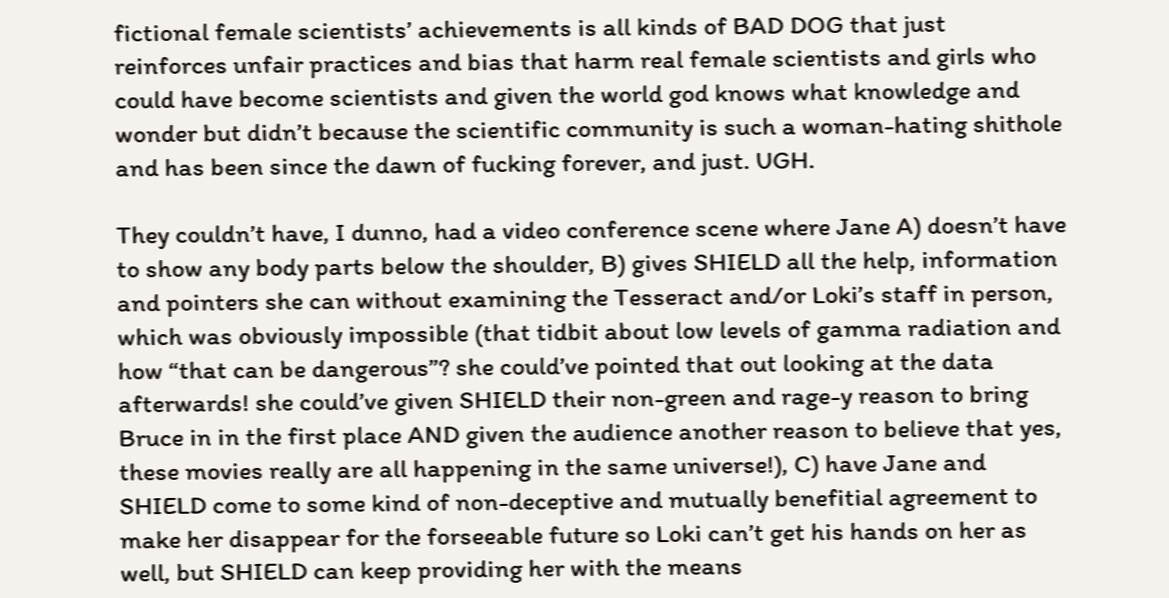fictional female scientists’ achievements is all kinds of BAD DOG that just reinforces unfair practices and bias that harm real female scientists and girls who could have become scientists and given the world god knows what knowledge and wonder but didn’t because the scientific community is such a woman-hating shithole and has been since the dawn of fucking forever, and just. UGH.

They couldn’t have, I dunno, had a video conference scene where Jane A) doesn’t have to show any body parts below the shoulder, B) gives SHIELD all the help, information and pointers she can without examining the Tesseract and/or Loki’s staff in person, which was obviously impossible (that tidbit about low levels of gamma radiation and how “that can be dangerous”? she could’ve pointed that out looking at the data afterwards! she could’ve given SHIELD their non-green and rage-y reason to bring Bruce in in the first place AND given the audience another reason to believe that yes, these movies really are all happening in the same universe!), C) have Jane and SHIELD come to some kind of non-deceptive and mutually benefitial agreement to make her disappear for the forseeable future so Loki can’t get his hands on her as well, but SHIELD can keep providing her with the means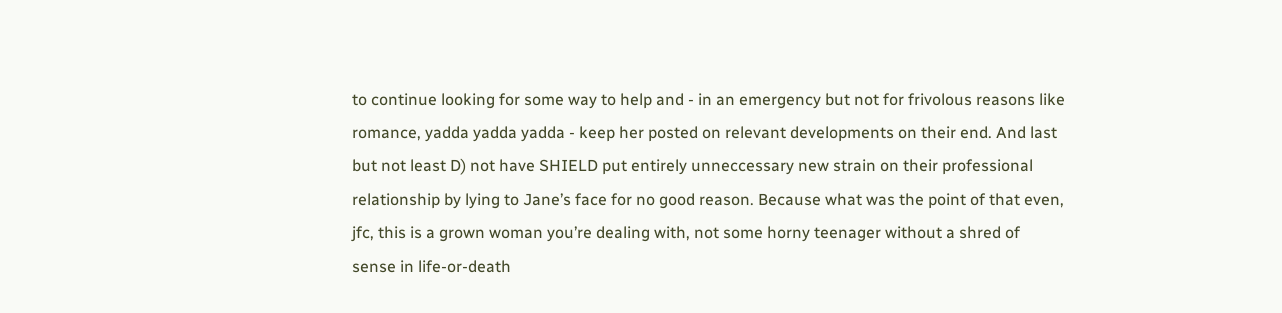to continue looking for some way to help and - in an emergency but not for frivolous reasons like romance, yadda yadda yadda - keep her posted on relevant developments on their end. And last but not least D) not have SHIELD put entirely unneccessary new strain on their professional relationship by lying to Jane’s face for no good reason. Because what was the point of that even, jfc, this is a grown woman you’re dealing with, not some horny teenager without a shred of sense in life-or-death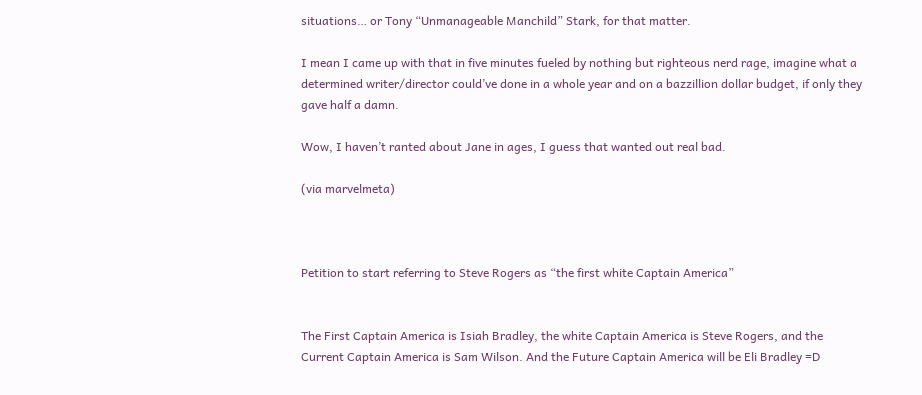situations… or Tony “Unmanageable Manchild” Stark, for that matter.

I mean I came up with that in five minutes fueled by nothing but righteous nerd rage, imagine what a determined writer/director could’ve done in a whole year and on a bazzillion dollar budget, if only they gave half a damn.

Wow, I haven’t ranted about Jane in ages, I guess that wanted out real bad.

(via marvelmeta)



Petition to start referring to Steve Rogers as “the first white Captain America”


The First Captain America is Isiah Bradley, the white Captain America is Steve Rogers, and the Current Captain America is Sam Wilson. And the Future Captain America will be Eli Bradley =D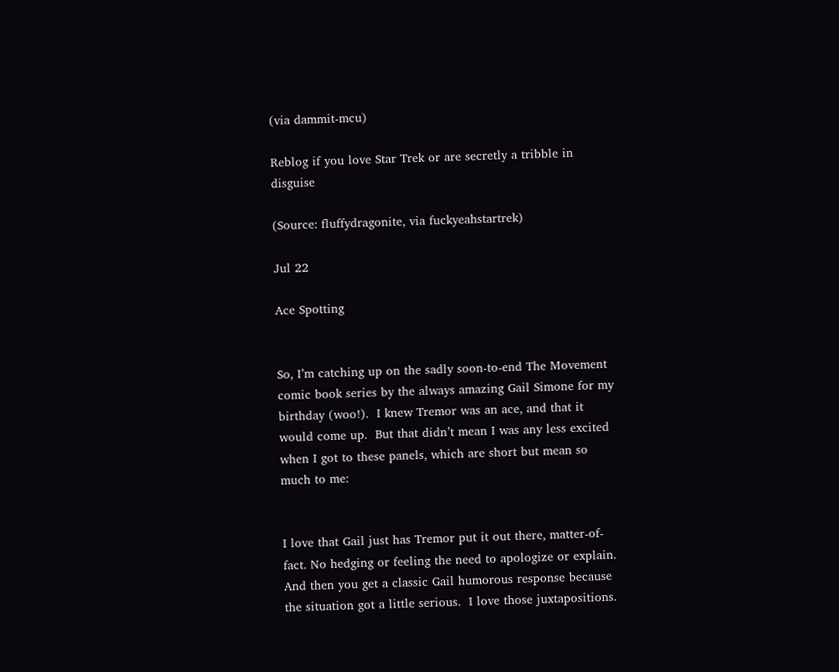(via dammit-mcu)

Reblog if you love Star Trek or are secretly a tribble in disguise

(Source: fluffydragonite, via fuckyeahstartrek)

Jul 22

Ace Spotting


So, I’m catching up on the sadly soon-to-end The Movement comic book series by the always amazing Gail Simone for my birthday (woo!).  I knew Tremor was an ace, and that it would come up.  But that didn’t mean I was any less excited when I got to these panels, which are short but mean so much to me:


I love that Gail just has Tremor put it out there, matter-of-fact. No hedging or feeling the need to apologize or explain.  And then you get a classic Gail humorous response because the situation got a little serious.  I love those juxtapositions.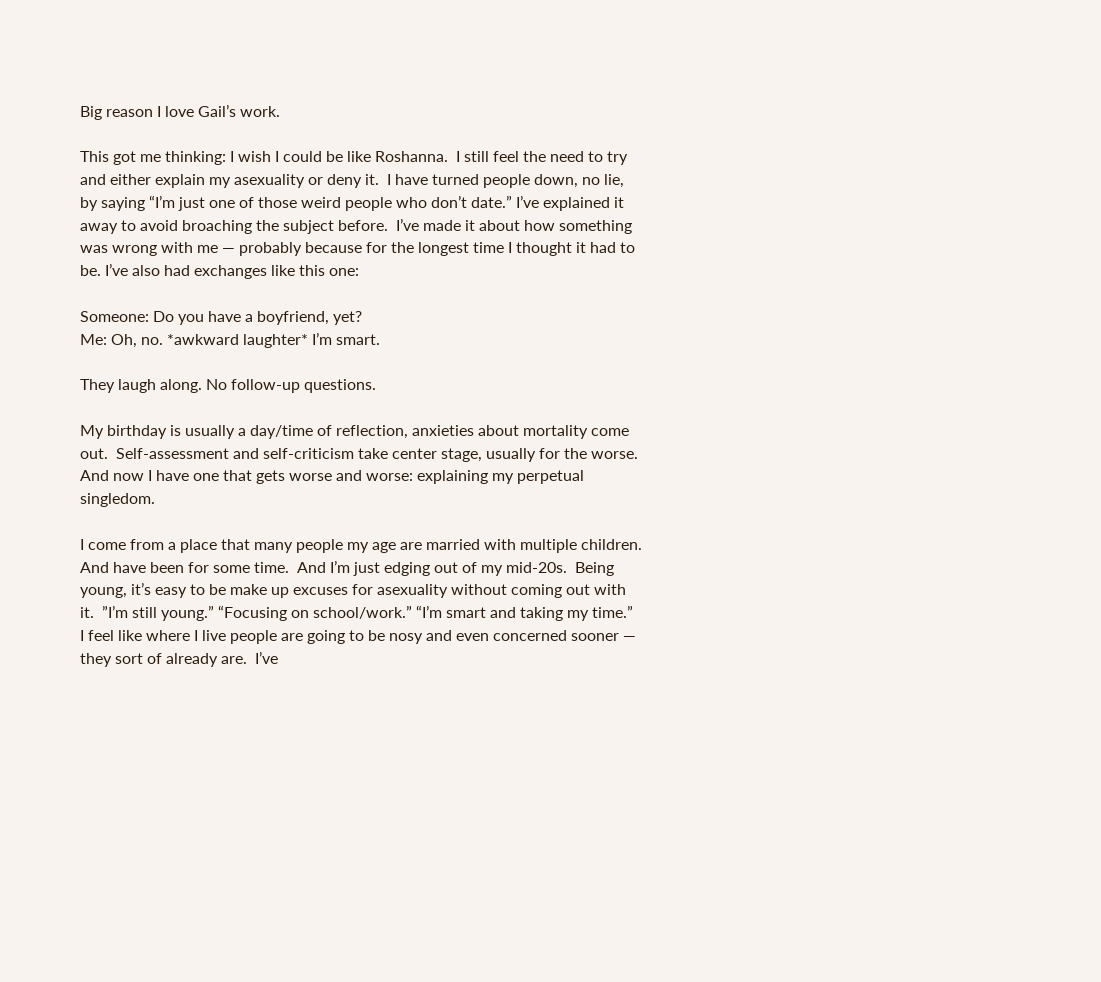Big reason I love Gail’s work.

This got me thinking: I wish I could be like Roshanna.  I still feel the need to try and either explain my asexuality or deny it.  I have turned people down, no lie, by saying “I’m just one of those weird people who don’t date.” I’ve explained it away to avoid broaching the subject before.  I’ve made it about how something was wrong with me — probably because for the longest time I thought it had to be. I’ve also had exchanges like this one:

Someone: Do you have a boyfriend, yet?
Me: Oh, no. *awkward laughter* I’m smart.

They laugh along. No follow-up questions.

My birthday is usually a day/time of reflection, anxieties about mortality come out.  Self-assessment and self-criticism take center stage, usually for the worse.  And now I have one that gets worse and worse: explaining my perpetual singledom.

I come from a place that many people my age are married with multiple children.  And have been for some time.  And I’m just edging out of my mid-20s.  Being young, it’s easy to be make up excuses for asexuality without coming out with it.  ”I’m still young.” “Focusing on school/work.” “I’m smart and taking my time.”  I feel like where I live people are going to be nosy and even concerned sooner — they sort of already are.  I’ve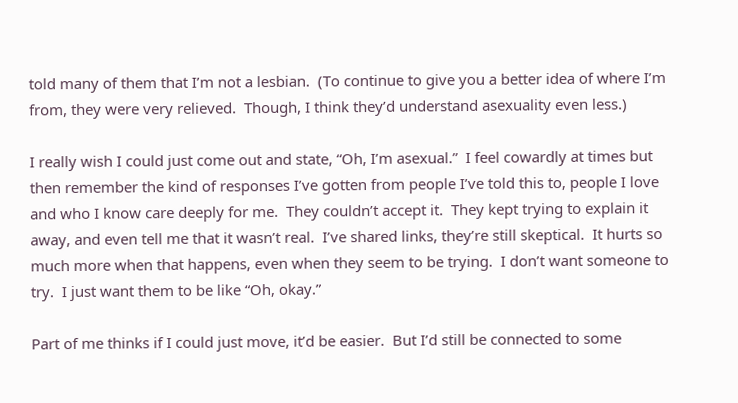told many of them that I’m not a lesbian.  (To continue to give you a better idea of where I’m from, they were very relieved.  Though, I think they’d understand asexuality even less.)

I really wish I could just come out and state, “Oh, I’m asexual.”  I feel cowardly at times but then remember the kind of responses I’ve gotten from people I’ve told this to, people I love and who I know care deeply for me.  They couldn’t accept it.  They kept trying to explain it away, and even tell me that it wasn’t real.  I’ve shared links, they’re still skeptical.  It hurts so much more when that happens, even when they seem to be trying.  I don’t want someone to try.  I just want them to be like “Oh, okay.”

Part of me thinks if I could just move, it’d be easier.  But I’d still be connected to some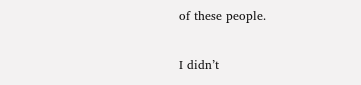of these people.

I didn’t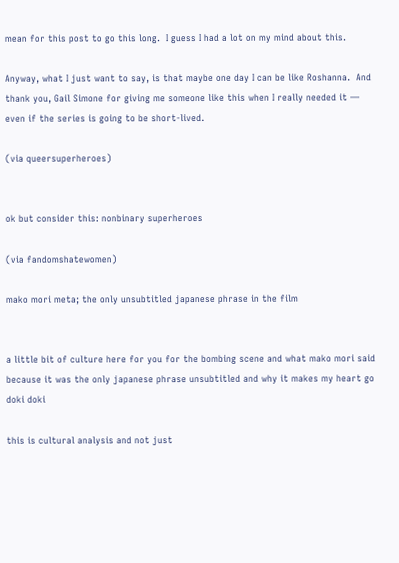mean for this post to go this long.  I guess I had a lot on my mind about this.

Anyway, what I just want to say, is that maybe one day I can be like Roshanna.  And thank you, Gail Simone for giving me someone like this when I really needed it — even if the series is going to be short-lived.

(via queersuperheroes)


ok but consider this: nonbinary superheroes

(via fandomshatewomen)

mako mori meta; the only unsubtitled japanese phrase in the film


a little bit of culture here for you for the bombing scene and what mako mori said because it was the only japanese phrase unsubtitled and why it makes my heart go doki doki

this is cultural analysis and not just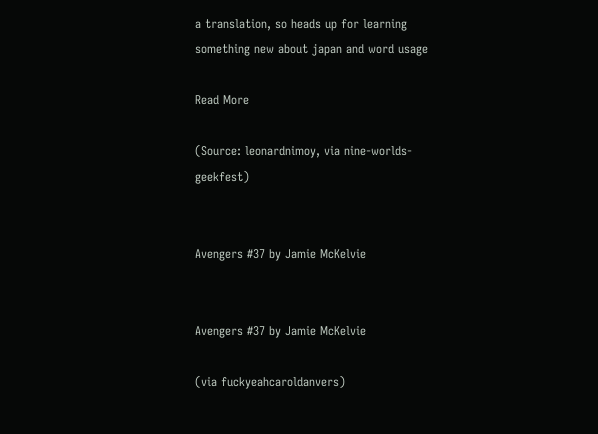a translation, so heads up for learning something new about japan and word usage

Read More

(Source: leonardnimoy, via nine-worlds-geekfest)


Avengers #37 by Jamie McKelvie


Avengers #37 by Jamie McKelvie

(via fuckyeahcaroldanvers)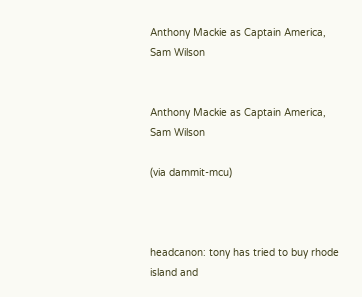Anthony Mackie as Captain America, Sam Wilson


Anthony Mackie as Captain America, Sam Wilson

(via dammit-mcu)



headcanon: tony has tried to buy rhode island and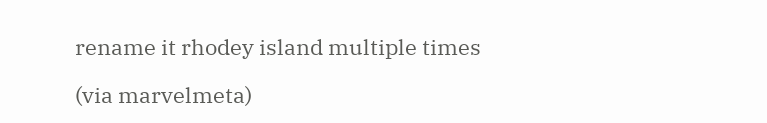rename it rhodey island multiple times

(via marvelmeta)